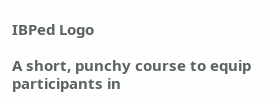IBPed Logo

A short, punchy course to equip participants in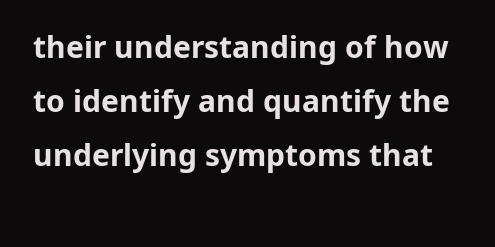their understanding of how to identify and quantify the underlying symptoms that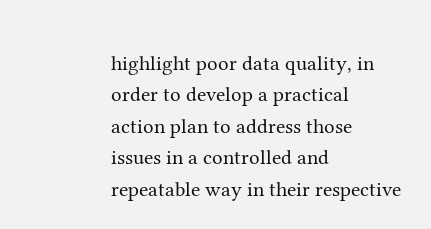highlight poor data quality, in order to develop a practical action plan to address those issues in a controlled and repeatable way in their respective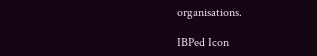organisations.

IBPed Icon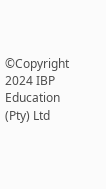©Copyright 2024 IBP Education (Pty) Ltd